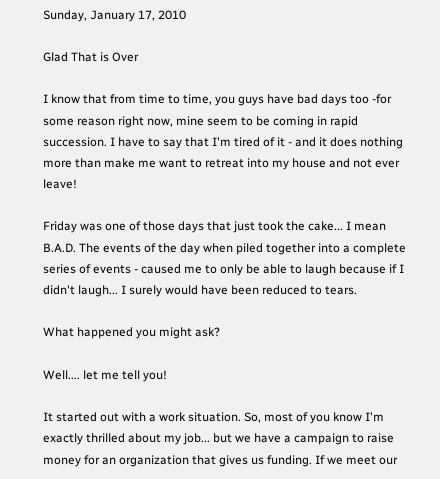Sunday, January 17, 2010

Glad That is Over

I know that from time to time, you guys have bad days too -for some reason right now, mine seem to be coming in rapid succession. I have to say that I'm tired of it - and it does nothing more than make me want to retreat into my house and not ever leave!

Friday was one of those days that just took the cake... I mean B.A.D. The events of the day when piled together into a complete series of events - caused me to only be able to laugh because if I didn't laugh... I surely would have been reduced to tears.

What happened you might ask?

Well.... let me tell you!

It started out with a work situation. So, most of you know I'm exactly thrilled about my job... but we have a campaign to raise money for an organization that gives us funding. If we meet our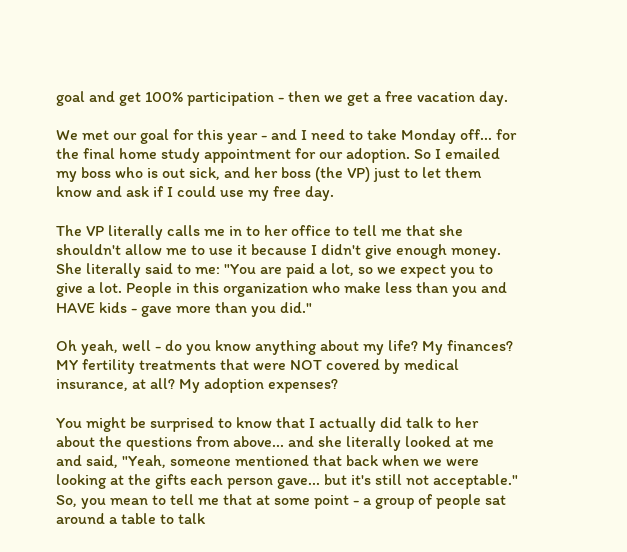goal and get 100% participation - then we get a free vacation day.

We met our goal for this year - and I need to take Monday off... for the final home study appointment for our adoption. So I emailed my boss who is out sick, and her boss (the VP) just to let them know and ask if I could use my free day.

The VP literally calls me in to her office to tell me that she shouldn't allow me to use it because I didn't give enough money. She literally said to me: "You are paid a lot, so we expect you to give a lot. People in this organization who make less than you and HAVE kids - gave more than you did."

Oh yeah, well - do you know anything about my life? My finances? MY fertility treatments that were NOT covered by medical insurance, at all? My adoption expenses?

You might be surprised to know that I actually did talk to her about the questions from above... and she literally looked at me and said, "Yeah, someone mentioned that back when we were looking at the gifts each person gave... but it's still not acceptable." So, you mean to tell me that at some point - a group of people sat around a table to talk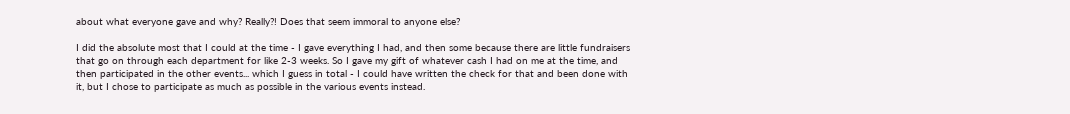about what everyone gave and why? Really?! Does that seem immoral to anyone else?

I did the absolute most that I could at the time - I gave everything I had, and then some because there are little fundraisers that go on through each department for like 2-3 weeks. So I gave my gift of whatever cash I had on me at the time, and then participated in the other events... which I guess in total - I could have written the check for that and been done with it, but I chose to participate as much as possible in the various events instead.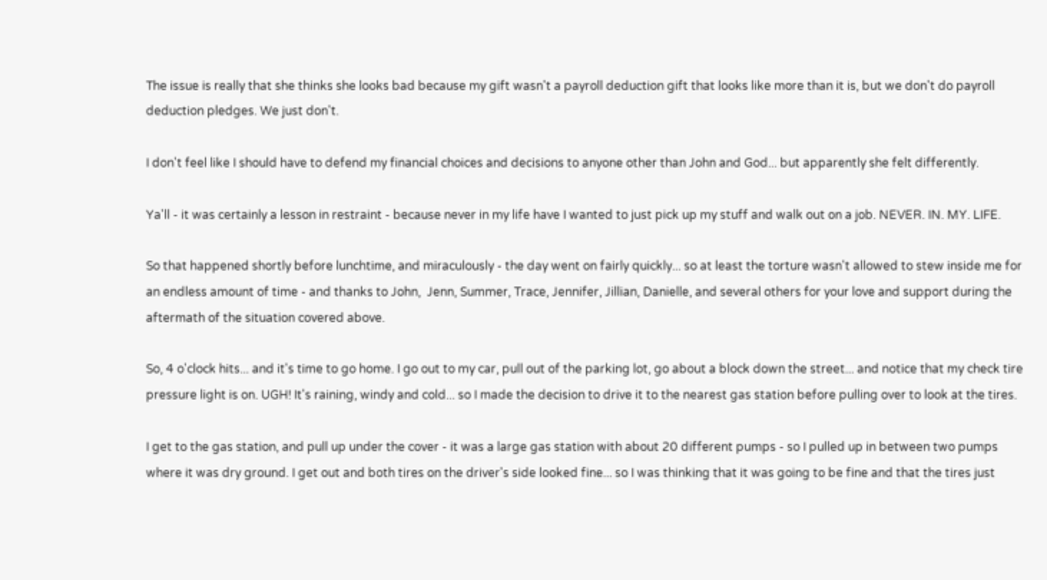The issue is really that she thinks she looks bad because my gift wasn't a payroll deduction gift that looks like more than it is, but we don't do payroll deduction pledges. We just don't.

I don't feel like I should have to defend my financial choices and decisions to anyone other than John and God... but apparently she felt differently.

Ya'll - it was certainly a lesson in restraint - because never in my life have I wanted to just pick up my stuff and walk out on a job. NEVER. IN. MY. LIFE.

So that happened shortly before lunchtime, and miraculously - the day went on fairly quickly... so at least the torture wasn't allowed to stew inside me for an endless amount of time - and thanks to John,  Jenn, Summer, Trace, Jennifer, Jillian, Danielle, and several others for your love and support during the aftermath of the situation covered above.

So, 4 o'clock hits... and it's time to go home. I go out to my car, pull out of the parking lot, go about a block down the street... and notice that my check tire pressure light is on. UGH! It's raining, windy and cold... so I made the decision to drive it to the nearest gas station before pulling over to look at the tires.

I get to the gas station, and pull up under the cover - it was a large gas station with about 20 different pumps - so I pulled up in between two pumps where it was dry ground. I get out and both tires on the driver's side looked fine... so I was thinking that it was going to be fine and that the tires just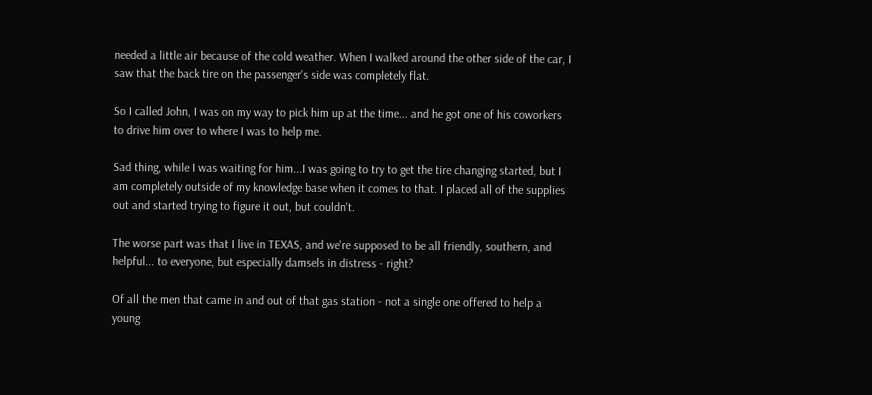needed a little air because of the cold weather. When I walked around the other side of the car, I saw that the back tire on the passenger's side was completely flat.

So I called John, I was on my way to pick him up at the time... and he got one of his coworkers to drive him over to where I was to help me.

Sad thing, while I was waiting for him...I was going to try to get the tire changing started, but I am completely outside of my knowledge base when it comes to that. I placed all of the supplies out and started trying to figure it out, but couldn't.

The worse part was that I live in TEXAS, and we're supposed to be all friendly, southern, and helpful... to everyone, but especially damsels in distress - right?

Of all the men that came in and out of that gas station - not a single one offered to help a young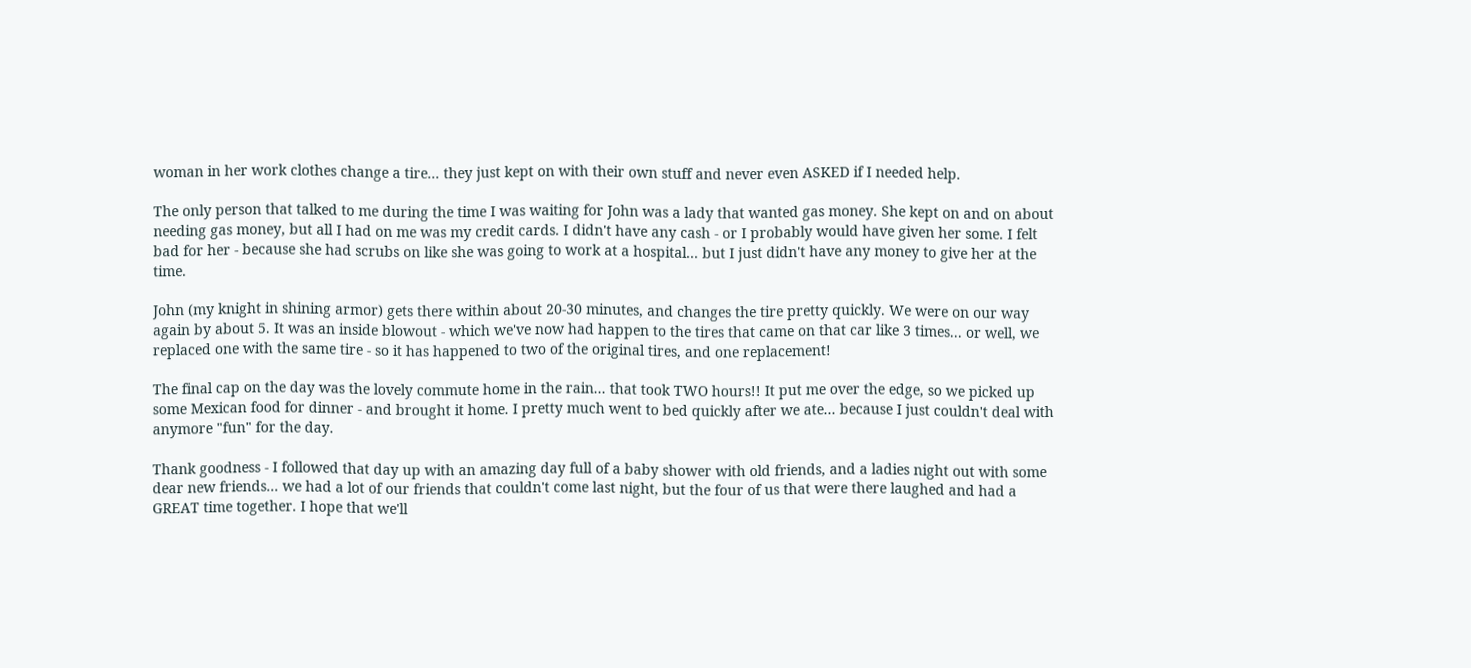woman in her work clothes change a tire... they just kept on with their own stuff and never even ASKED if I needed help.

The only person that talked to me during the time I was waiting for John was a lady that wanted gas money. She kept on and on about needing gas money, but all I had on me was my credit cards. I didn't have any cash - or I probably would have given her some. I felt bad for her - because she had scrubs on like she was going to work at a hospital... but I just didn't have any money to give her at the time.

John (my knight in shining armor) gets there within about 20-30 minutes, and changes the tire pretty quickly. We were on our way again by about 5. It was an inside blowout - which we've now had happen to the tires that came on that car like 3 times... or well, we replaced one with the same tire - so it has happened to two of the original tires, and one replacement!

The final cap on the day was the lovely commute home in the rain... that took TWO hours!! It put me over the edge, so we picked up some Mexican food for dinner - and brought it home. I pretty much went to bed quickly after we ate... because I just couldn't deal with anymore "fun" for the day.

Thank goodness - I followed that day up with an amazing day full of a baby shower with old friends, and a ladies night out with some dear new friends... we had a lot of our friends that couldn't come last night, but the four of us that were there laughed and had a GREAT time together. I hope that we'll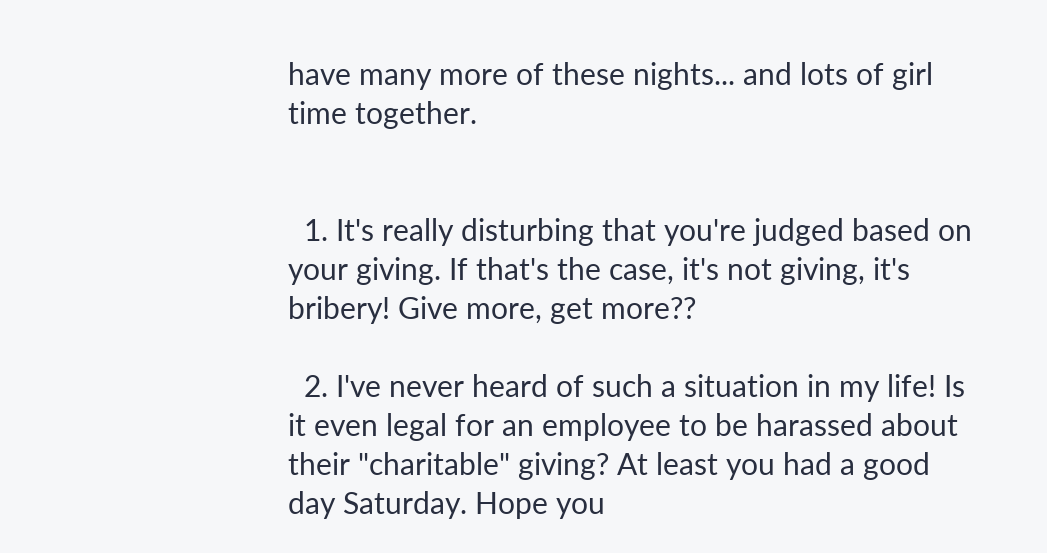have many more of these nights... and lots of girl time together.


  1. It's really disturbing that you're judged based on your giving. If that's the case, it's not giving, it's bribery! Give more, get more??

  2. I've never heard of such a situation in my life! Is it even legal for an employee to be harassed about their "charitable" giving? At least you had a good day Saturday. Hope you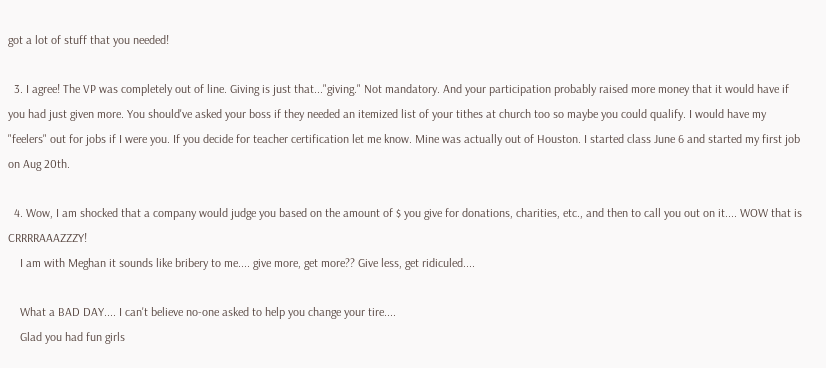got a lot of stuff that you needed!

  3. I agree! The VP was completely out of line. Giving is just that..."giving." Not mandatory. And your participation probably raised more money that it would have if you had just given more. You should've asked your boss if they needed an itemized list of your tithes at church too so maybe you could qualify. I would have my "feelers" out for jobs if I were you. If you decide for teacher certification let me know. Mine was actually out of Houston. I started class June 6 and started my first job on Aug 20th.

  4. Wow, I am shocked that a company would judge you based on the amount of $ you give for donations, charities, etc., and then to call you out on it.... WOW that is CRRRRAAAZZZY!
    I am with Meghan it sounds like bribery to me.... give more, get more?? Give less, get ridiculed....

    What a BAD DAY.... I can't believe no-one asked to help you change your tire....
    Glad you had fun girls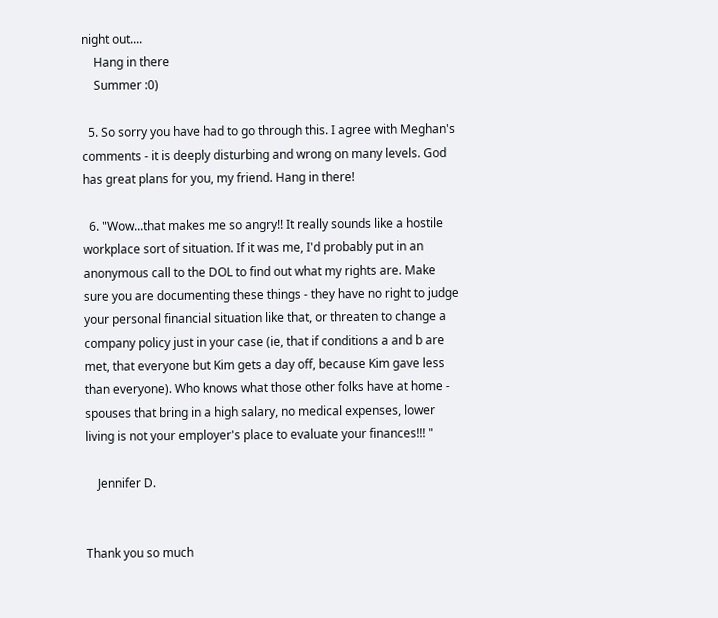night out....
    Hang in there
    Summer :0)

  5. So sorry you have had to go through this. I agree with Meghan's comments - it is deeply disturbing and wrong on many levels. God has great plans for you, my friend. Hang in there!

  6. "Wow...that makes me so angry!! It really sounds like a hostile workplace sort of situation. If it was me, I'd probably put in an anonymous call to the DOL to find out what my rights are. Make sure you are documenting these things - they have no right to judge your personal financial situation like that, or threaten to change a company policy just in your case (ie, that if conditions a and b are met, that everyone but Kim gets a day off, because Kim gave less than everyone). Who knows what those other folks have at home - spouses that bring in a high salary, no medical expenses, lower living is not your employer's place to evaluate your finances!!! "

    Jennifer D.


Thank you so much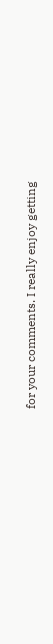for your comments. I really enjoy getting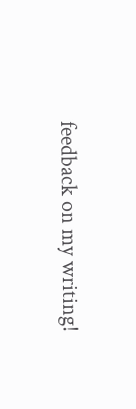feedback on my writing!